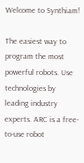Welcome to Synthiam!

The easiest way to program the most powerful robots. Use technologies by leading industry experts. ARC is a free-to-use robot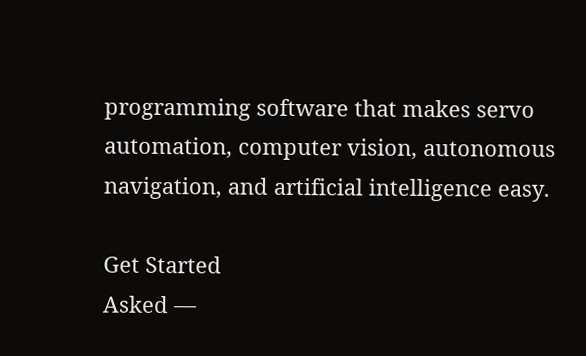programming software that makes servo automation, computer vision, autonomous navigation, and artificial intelligence easy.

Get Started
Asked —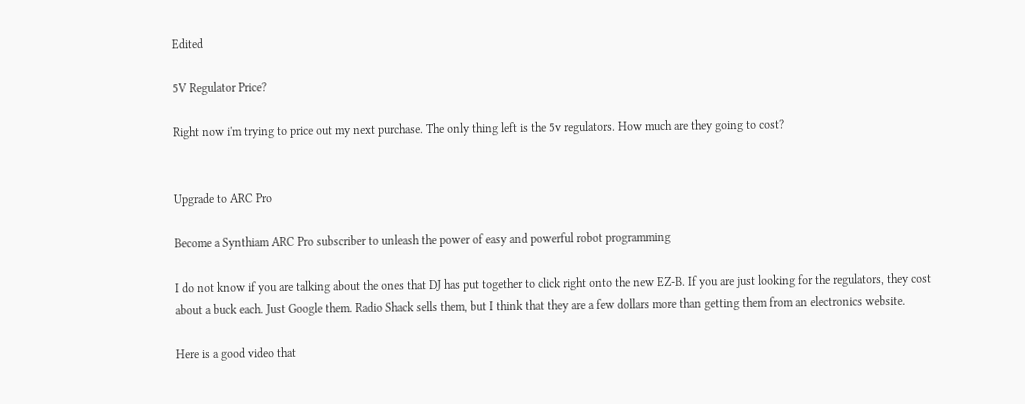Edited

5V Regulator Price?

Right now i'm trying to price out my next purchase. The only thing left is the 5v regulators. How much are they going to cost?


Upgrade to ARC Pro

Become a Synthiam ARC Pro subscriber to unleash the power of easy and powerful robot programming

I do not know if you are talking about the ones that DJ has put together to click right onto the new EZ-B. If you are just looking for the regulators, they cost about a buck each. Just Google them. Radio Shack sells them, but I think that they are a few dollars more than getting them from an electronics website.

Here is a good video that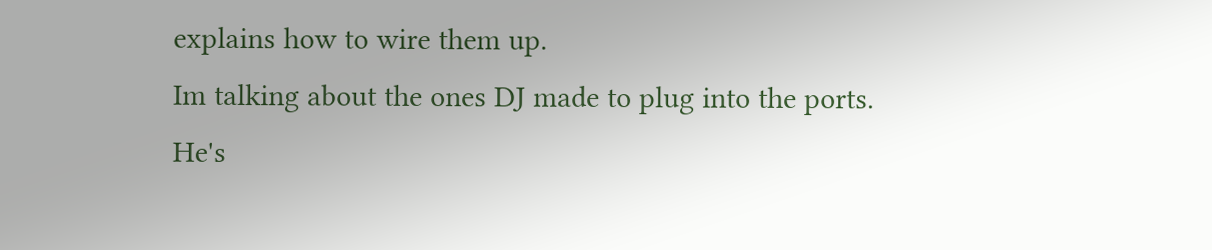explains how to wire them up.
Im talking about the ones DJ made to plug into the ports.
He's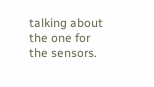talking about the one for the sensors.